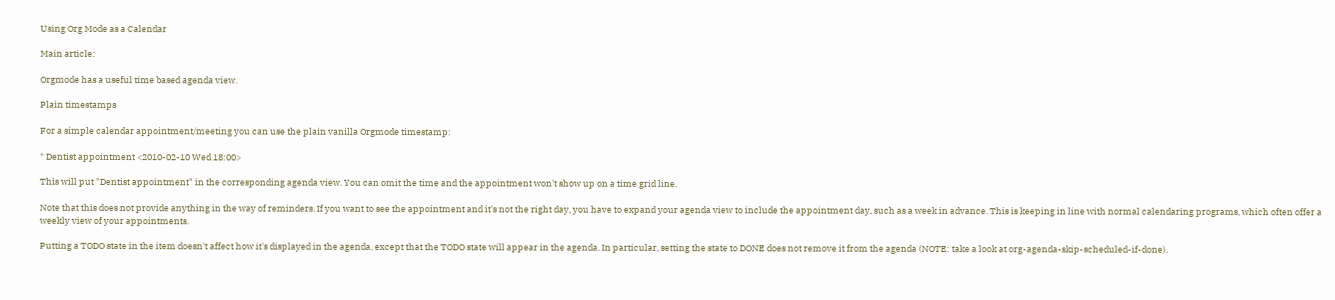Using Org Mode as a Calendar

Main article:

Orgmode has a useful time based agenda view.

Plain timestamps

For a simple calendar appointment/meeting you can use the plain vanilla Orgmode timestamp:

* Dentist appointment <2010-02-10 Wed 18:00>

This will put "Dentist appointment" in the corresponding agenda view. You can omit the time and the appointment won't show up on a time grid line.

Note that this does not provide anything in the way of reminders. If you want to see the appointment and it's not the right day, you have to expand your agenda view to include the appointment day, such as a week in advance. This is keeping in line with normal calendaring programs, which often offer a weekly view of your appointments.

Putting a TODO state in the item doesn't affect how it's displayed in the agenda, except that the TODO state will appear in the agenda. In particular, setting the state to DONE does not remove it from the agenda (NOTE: take a look at org-agenda-skip-scheduled-if-done).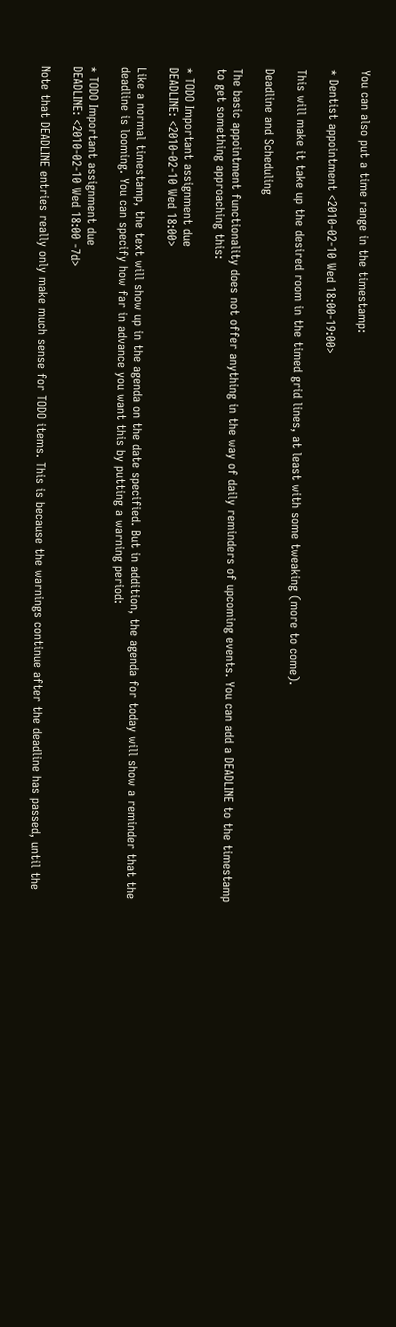You can also put a time range in the timestamp:

* Dentist appointment <2010-02-10 Wed 18:00-19:00>

This will make it take up the desired room in the timed grid lines, at least with some tweaking (more to come).

Deadline and Scheduling

The basic appointment functionality does not offer anything in the way of daily reminders of upcoming events. You can add a DEADLINE to the timestamp to get something approaching this:

* TODO Important assignment due
DEADLINE: <2010-02-10 Wed 18:00>

Like a normal timestamp, the text will show up in the agenda on the date specified. But in addition, the agenda for today will show a reminder that the deadline is looming. You can specify how far in advance you want this by putting a warning period:

* TODO Important assignment due
DEADLINE: <2010-02-10 Wed 18:00 -7d>

Note that DEADLINE entries really only make much sense for TODO items. This is because the warnings continue after the deadline has passed, until the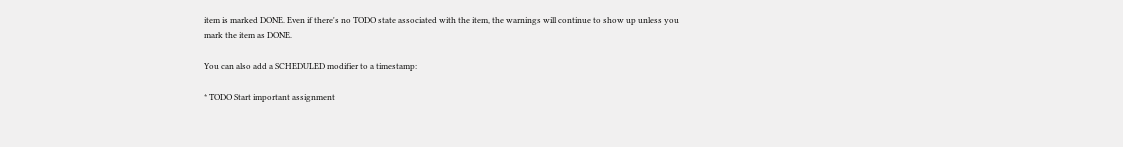item is marked DONE. Even if there's no TODO state associated with the item, the warnings will continue to show up unless you mark the item as DONE.

You can also add a SCHEDULED modifier to a timestamp:

* TODO Start important assignment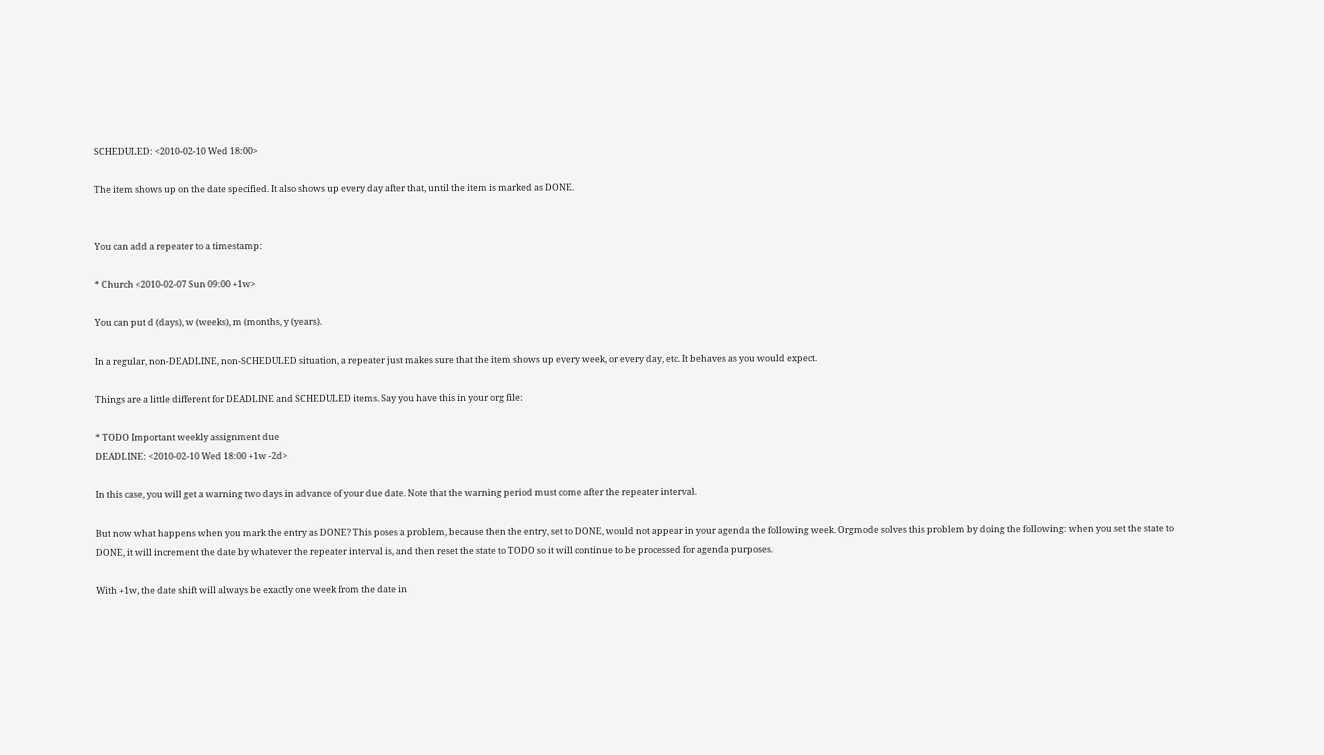SCHEDULED: <2010-02-10 Wed 18:00>

The item shows up on the date specified. It also shows up every day after that, until the item is marked as DONE.


You can add a repeater to a timestamp:

* Church <2010-02-07 Sun 09:00 +1w>

You can put d (days), w (weeks), m (months, y (years).

In a regular, non-DEADLINE, non-SCHEDULED situation, a repeater just makes sure that the item shows up every week, or every day, etc. It behaves as you would expect.

Things are a little different for DEADLINE and SCHEDULED items. Say you have this in your org file:

* TODO Important weekly assignment due
DEADLINE: <2010-02-10 Wed 18:00 +1w -2d>

In this case, you will get a warning two days in advance of your due date. Note that the warning period must come after the repeater interval.

But now what happens when you mark the entry as DONE? This poses a problem, because then the entry, set to DONE, would not appear in your agenda the following week. Orgmode solves this problem by doing the following: when you set the state to DONE, it will increment the date by whatever the repeater interval is, and then reset the state to TODO so it will continue to be processed for agenda purposes.

With +1w, the date shift will always be exactly one week from the date in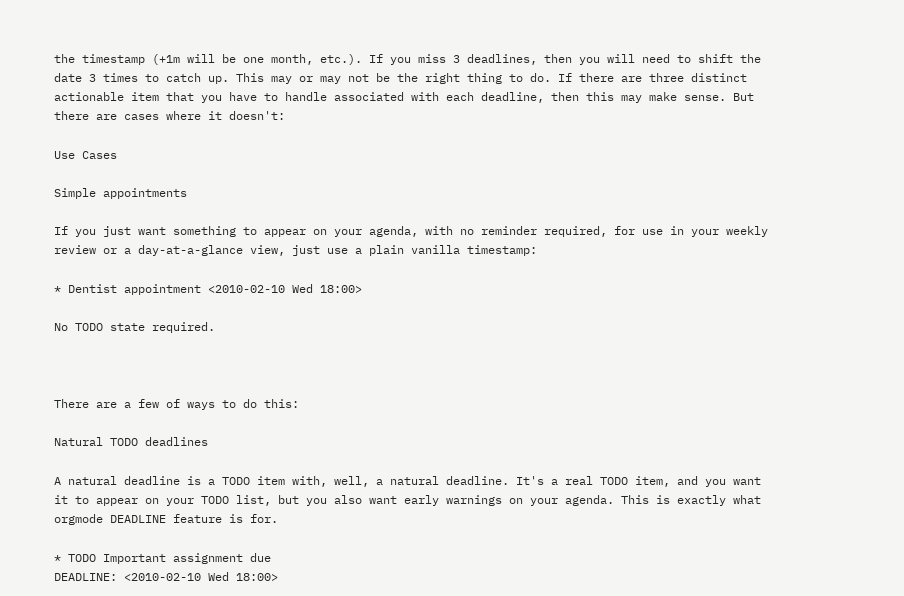the timestamp (+1m will be one month, etc.). If you miss 3 deadlines, then you will need to shift the date 3 times to catch up. This may or may not be the right thing to do. If there are three distinct actionable item that you have to handle associated with each deadline, then this may make sense. But there are cases where it doesn't:

Use Cases

Simple appointments

If you just want something to appear on your agenda, with no reminder required, for use in your weekly review or a day-at-a-glance view, just use a plain vanilla timestamp:

* Dentist appointment <2010-02-10 Wed 18:00>

No TODO state required.



There are a few of ways to do this:

Natural TODO deadlines

A natural deadline is a TODO item with, well, a natural deadline. It's a real TODO item, and you want it to appear on your TODO list, but you also want early warnings on your agenda. This is exactly what orgmode DEADLINE feature is for.

* TODO Important assignment due
DEADLINE: <2010-02-10 Wed 18:00>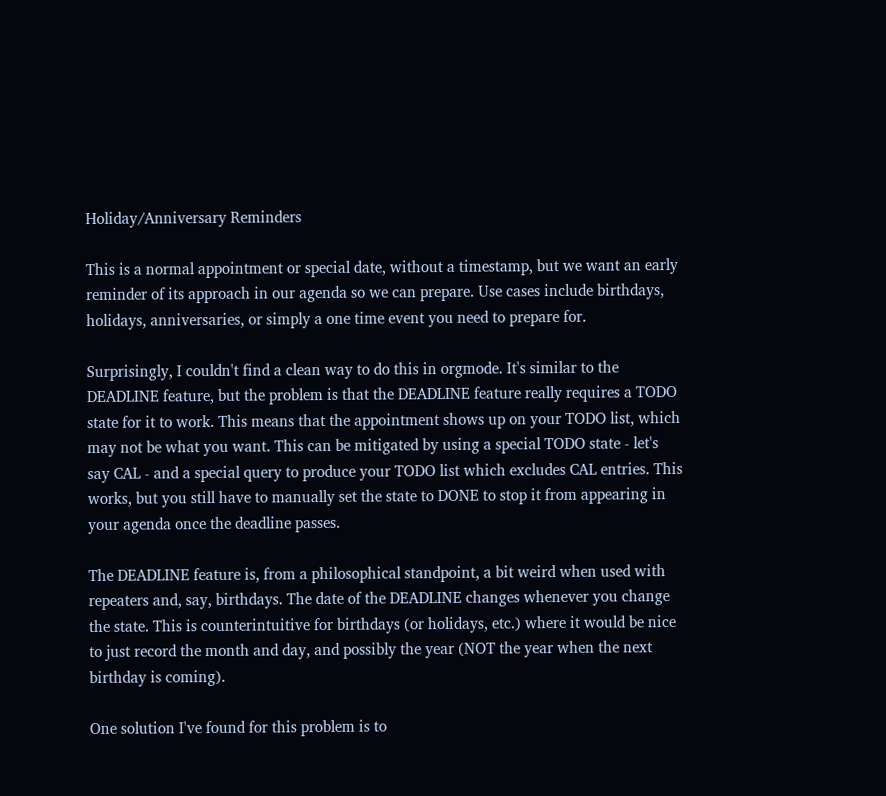Holiday/Anniversary Reminders

This is a normal appointment or special date, without a timestamp, but we want an early reminder of its approach in our agenda so we can prepare. Use cases include birthdays, holidays, anniversaries, or simply a one time event you need to prepare for.

Surprisingly, I couldn't find a clean way to do this in orgmode. It's similar to the DEADLINE feature, but the problem is that the DEADLINE feature really requires a TODO state for it to work. This means that the appointment shows up on your TODO list, which may not be what you want. This can be mitigated by using a special TODO state - let's say CAL - and a special query to produce your TODO list which excludes CAL entries. This works, but you still have to manually set the state to DONE to stop it from appearing in your agenda once the deadline passes.

The DEADLINE feature is, from a philosophical standpoint, a bit weird when used with repeaters and, say, birthdays. The date of the DEADLINE changes whenever you change the state. This is counterintuitive for birthdays (or holidays, etc.) where it would be nice to just record the month and day, and possibly the year (NOT the year when the next birthday is coming).

One solution I've found for this problem is to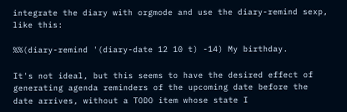integrate the diary with orgmode and use the diary-remind sexp, like this:

%%(diary-remind '(diary-date 12 10 t) -14) My birthday.

It's not ideal, but this seems to have the desired effect of generating agenda reminders of the upcoming date before the date arrives, without a TODO item whose state I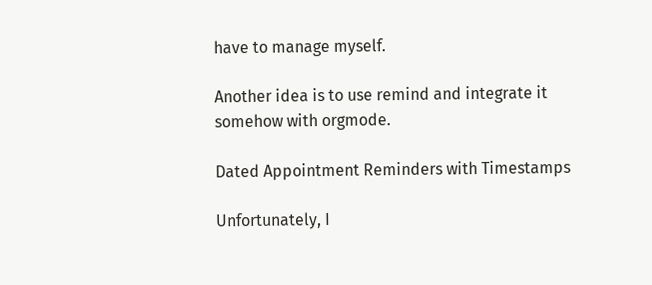have to manage myself.

Another idea is to use remind and integrate it somehow with orgmode.

Dated Appointment Reminders with Timestamps

Unfortunately, I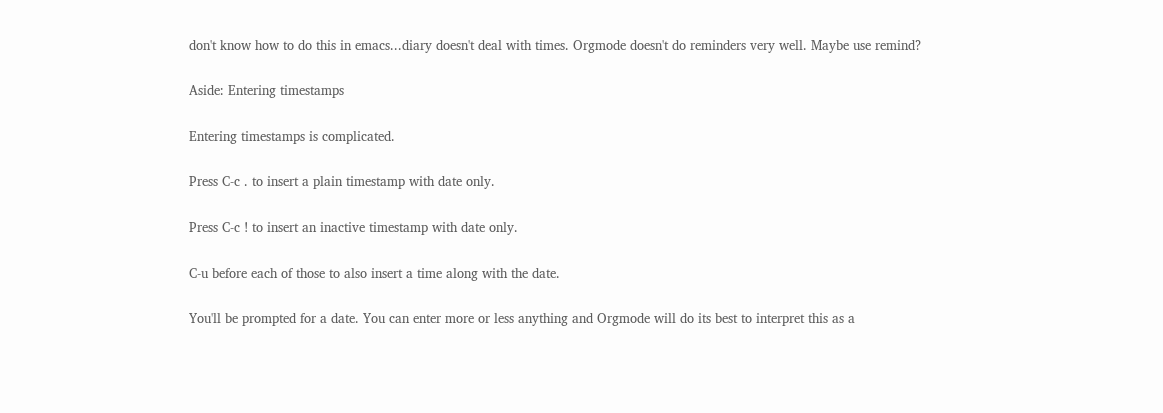don't know how to do this in emacs...diary doesn't deal with times. Orgmode doesn't do reminders very well. Maybe use remind?

Aside: Entering timestamps

Entering timestamps is complicated.

Press C-c . to insert a plain timestamp with date only.

Press C-c ! to insert an inactive timestamp with date only.

C-u before each of those to also insert a time along with the date.

You'll be prompted for a date. You can enter more or less anything and Orgmode will do its best to interpret this as a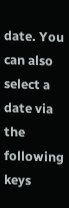date. You can also select a date via the following keys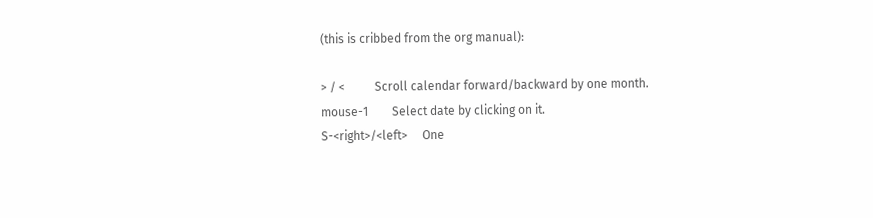(this is cribbed from the org manual):

> / <          Scroll calendar forward/backward by one month.
mouse-1        Select date by clicking on it.
S-<right>/<left>     One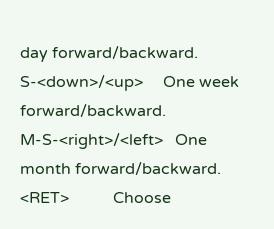day forward/backward.
S-<down>/<up>     One week forward/backward.
M-S-<right>/<left>   One month forward/backward.
<RET>           Choose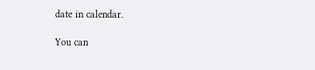date in calendar.

You can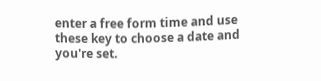enter a free form time and use these key to choose a date and you're set.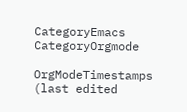CategoryEmacs CategoryOrgmode

OrgModeTimestamps (last edited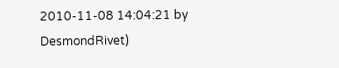2010-11-08 14:04:21 by DesmondRivet)